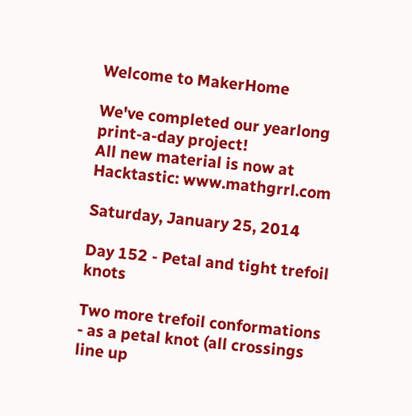Welcome to MakerHome

We've completed our yearlong print-a-day project!
All new material is now at Hacktastic: www.mathgrrl.com

Saturday, January 25, 2014

Day 152 - Petal and tight trefoil knots

Two more trefoil conformations - as a petal knot (all crossings line up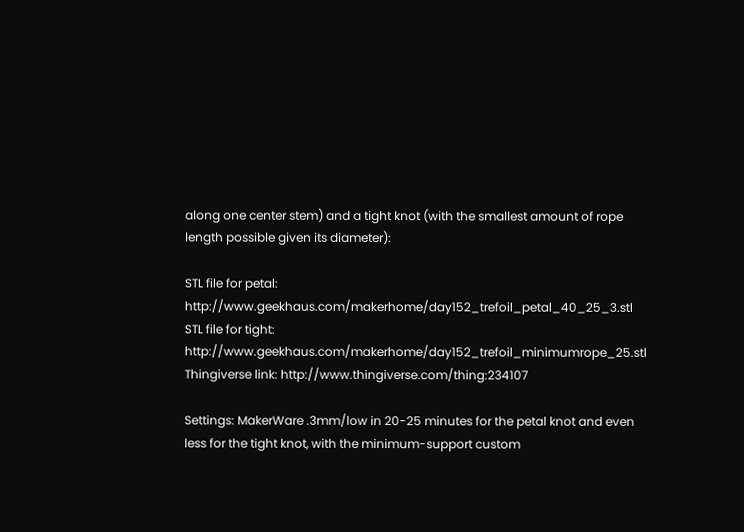along one center stem) and a tight knot (with the smallest amount of rope length possible given its diameter):

STL file for petal: http://www.geekhaus.com/makerhome/day152_trefoil_petal_40_25_3.stl
STL file for tight: http://www.geekhaus.com/makerhome/day152_trefoil_minimumrope_25.stl
Thingiverse link: http://www.thingiverse.com/thing:234107

Settings: MakerWare .3mm/low in 20-25 minutes for the petal knot and even less for the tight knot, with the minimum-support custom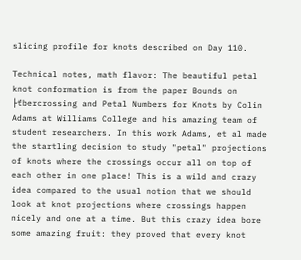slicing profile for knots described on Day 110.

Technical notes, math flavor: The beautiful petal knot conformation is from the paper Bounds on ├ťbercrossing and Petal Numbers for Knots by Colin Adams at Williams College and his amazing team of student researchers. In this work Adams, et al made the startling decision to study "petal" projections of knots where the crossings occur all on top of each other in one place! This is a wild and crazy idea compared to the usual notion that we should look at knot projections where crossings happen nicely and one at a time. But this crazy idea bore some amazing fruit: they proved that every knot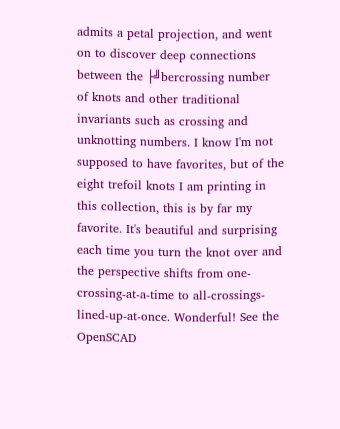admits a petal projection, and went on to discover deep connections between the ├╝bercrossing number of knots and other traditional invariants such as crossing and unknotting numbers. I know I'm not supposed to have favorites, but of the eight trefoil knots I am printing in this collection, this is by far my favorite. It's beautiful and surprising each time you turn the knot over and the perspective shifts from one-crossing-at-a-time to all-crossings-lined-up-at-once. Wonderful! See the OpenSCAD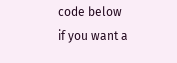code below if you want a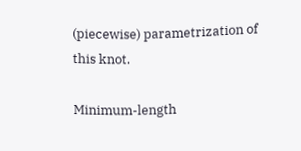(piecewise) parametrization of this knot.

Minimum-length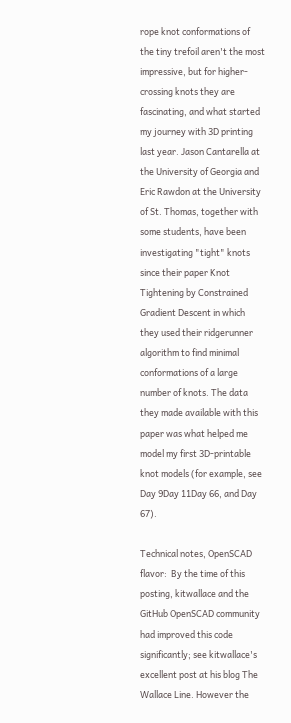rope knot conformations of the tiny trefoil aren't the most impressive, but for higher-crossing knots they are fascinating, and what started my journey with 3D printing last year. Jason Cantarella at the University of Georgia and Eric Rawdon at the University of St. Thomas, together with some students, have been investigating "tight" knots since their paper Knot Tightening by Constrained Gradient Descent in which they used their ridgerunner algorithm to find minimal conformations of a large number of knots. The data they made available with this paper was what helped me model my first 3D-printable knot models (for example, see Day 9Day 11Day 66, and Day 67).

Technical notes, OpenSCAD flavor:  By the time of this posting, kitwallace and the GitHub OpenSCAD community had improved this code significantly; see kitwallace's excellent post at his blog The Wallace Line. However the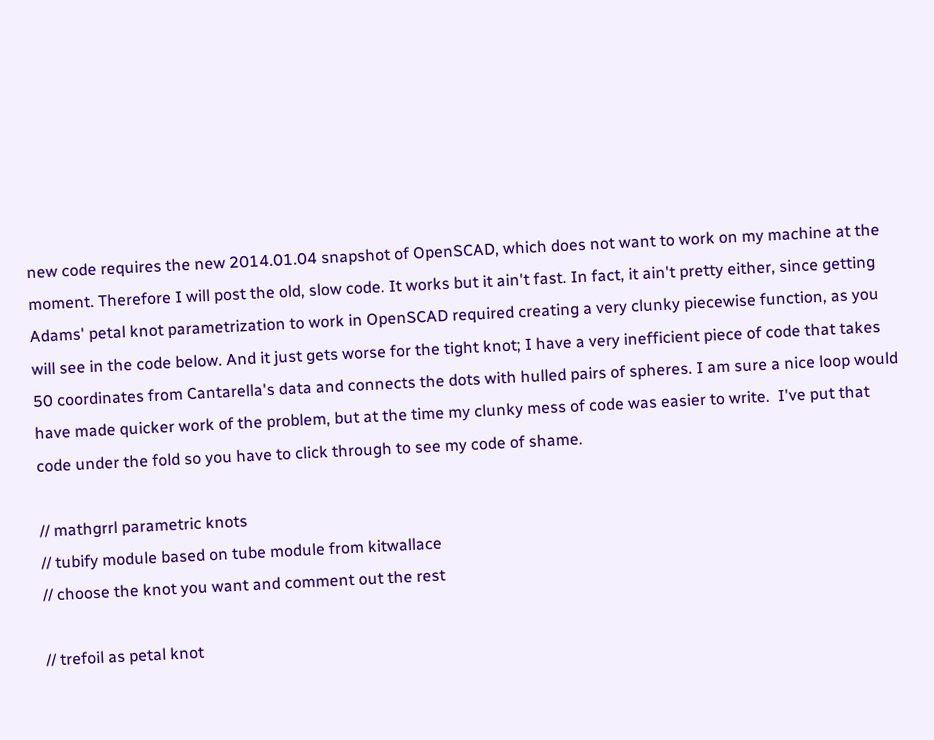new code requires the new 2014.01.04 snapshot of OpenSCAD, which does not want to work on my machine at the moment. Therefore I will post the old, slow code. It works but it ain't fast. In fact, it ain't pretty either, since getting Adams' petal knot parametrization to work in OpenSCAD required creating a very clunky piecewise function, as you will see in the code below. And it just gets worse for the tight knot; I have a very inefficient piece of code that takes 50 coordinates from Cantarella's data and connects the dots with hulled pairs of spheres. I am sure a nice loop would have made quicker work of the problem, but at the time my clunky mess of code was easier to write.  I've put that code under the fold so you have to click through to see my code of shame.

// mathgrrl parametric knots
// tubify module based on tube module from kitwallace
// choose the knot you want and comment out the rest

// trefoil as petal knot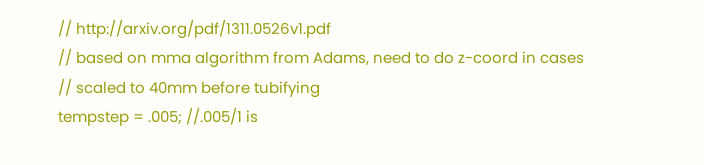// http://arxiv.org/pdf/1311.0526v1.pdf
// based on mma algorithm from Adams, need to do z-coord in cases
// scaled to 40mm before tubifying
tempstep = .005; //.005/1 is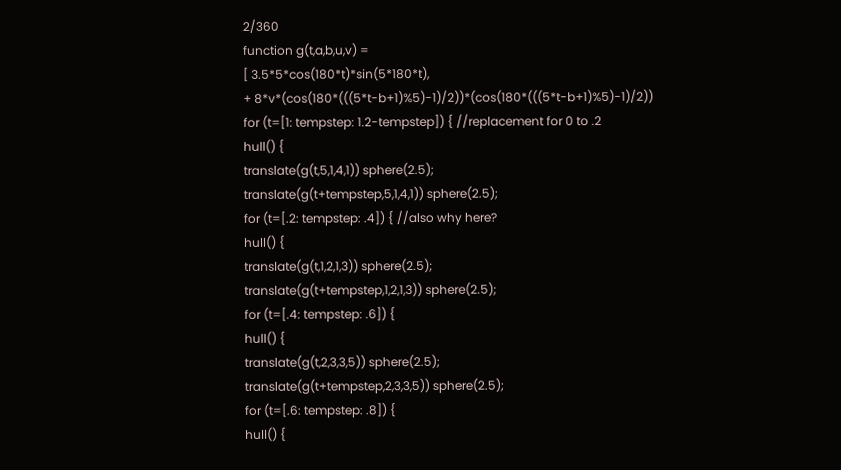2/360
function g(t,a,b,u,v) =
[ 3.5*5*cos(180*t)*sin(5*180*t),
+ 8*v*(cos(180*(((5*t-b+1)%5)-1)/2))*(cos(180*(((5*t-b+1)%5)-1)/2))
for (t=[1: tempstep: 1.2-tempstep]) { //replacement for 0 to .2
hull() {
translate(g(t,5,1,4,1)) sphere(2.5);
translate(g(t+tempstep,5,1,4,1)) sphere(2.5);
for (t=[.2: tempstep: .4]) { //also why here?
hull() {
translate(g(t,1,2,1,3)) sphere(2.5);
translate(g(t+tempstep,1,2,1,3)) sphere(2.5);
for (t=[.4: tempstep: .6]) {
hull() {
translate(g(t,2,3,3,5)) sphere(2.5);
translate(g(t+tempstep,2,3,3,5)) sphere(2.5);
for (t=[.6: tempstep: .8]) {
hull() {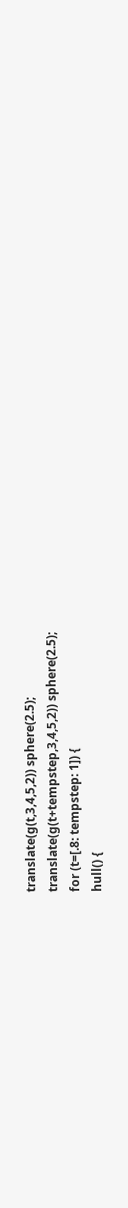translate(g(t,3,4,5,2)) sphere(2.5);
translate(g(t+tempstep,3,4,5,2)) sphere(2.5);
for (t=[.8: tempstep: 1]) {
hull() {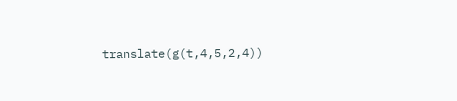translate(g(t,4,5,2,4))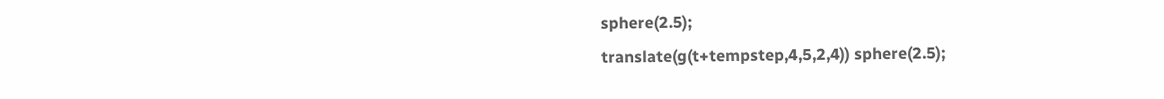sphere(2.5);
translate(g(t+tempstep,4,5,2,4)) sphere(2.5);